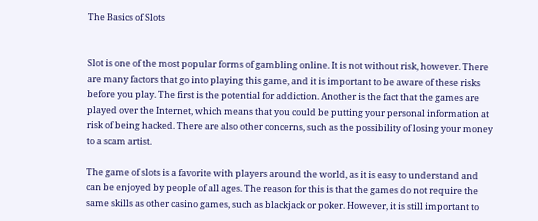The Basics of Slots


Slot is one of the most popular forms of gambling online. It is not without risk, however. There are many factors that go into playing this game, and it is important to be aware of these risks before you play. The first is the potential for addiction. Another is the fact that the games are played over the Internet, which means that you could be putting your personal information at risk of being hacked. There are also other concerns, such as the possibility of losing your money to a scam artist.

The game of slots is a favorite with players around the world, as it is easy to understand and can be enjoyed by people of all ages. The reason for this is that the games do not require the same skills as other casino games, such as blackjack or poker. However, it is still important to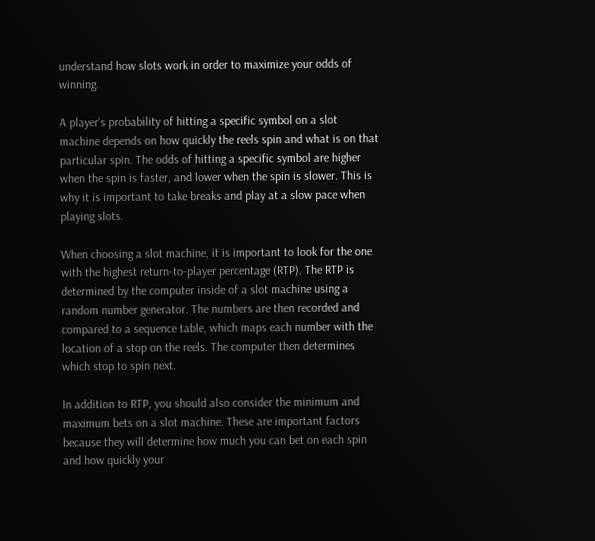understand how slots work in order to maximize your odds of winning.

A player’s probability of hitting a specific symbol on a slot machine depends on how quickly the reels spin and what is on that particular spin. The odds of hitting a specific symbol are higher when the spin is faster, and lower when the spin is slower. This is why it is important to take breaks and play at a slow pace when playing slots.

When choosing a slot machine, it is important to look for the one with the highest return-to-player percentage (RTP). The RTP is determined by the computer inside of a slot machine using a random number generator. The numbers are then recorded and compared to a sequence table, which maps each number with the location of a stop on the reels. The computer then determines which stop to spin next.

In addition to RTP, you should also consider the minimum and maximum bets on a slot machine. These are important factors because they will determine how much you can bet on each spin and how quickly your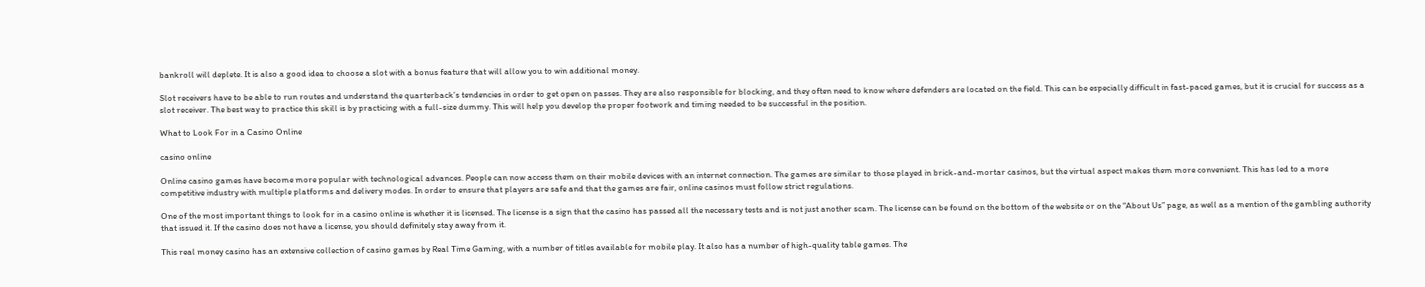bankroll will deplete. It is also a good idea to choose a slot with a bonus feature that will allow you to win additional money.

Slot receivers have to be able to run routes and understand the quarterback’s tendencies in order to get open on passes. They are also responsible for blocking, and they often need to know where defenders are located on the field. This can be especially difficult in fast-paced games, but it is crucial for success as a slot receiver. The best way to practice this skill is by practicing with a full-size dummy. This will help you develop the proper footwork and timing needed to be successful in the position.

What to Look For in a Casino Online

casino online

Online casino games have become more popular with technological advances. People can now access them on their mobile devices with an internet connection. The games are similar to those played in brick-and-mortar casinos, but the virtual aspect makes them more convenient. This has led to a more competitive industry with multiple platforms and delivery modes. In order to ensure that players are safe and that the games are fair, online casinos must follow strict regulations.

One of the most important things to look for in a casino online is whether it is licensed. The license is a sign that the casino has passed all the necessary tests and is not just another scam. The license can be found on the bottom of the website or on the “About Us” page, as well as a mention of the gambling authority that issued it. If the casino does not have a license, you should definitely stay away from it.

This real money casino has an extensive collection of casino games by Real Time Gaming, with a number of titles available for mobile play. It also has a number of high-quality table games. The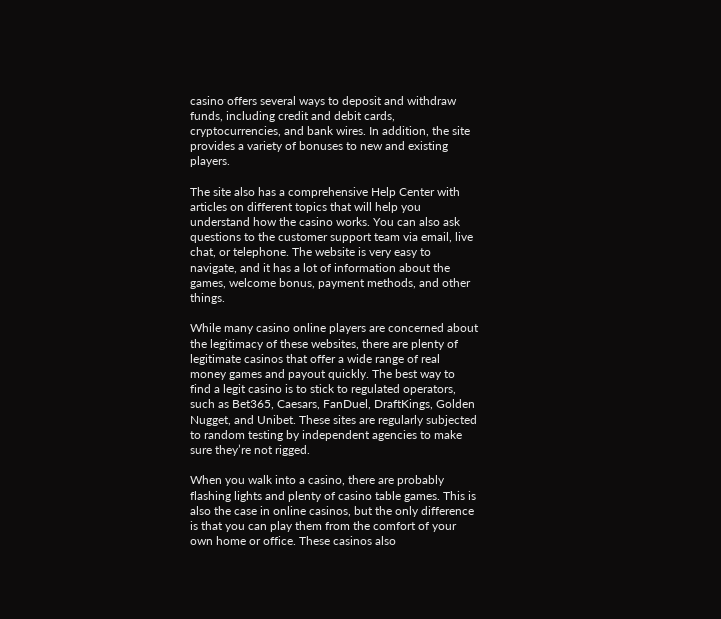casino offers several ways to deposit and withdraw funds, including credit and debit cards, cryptocurrencies, and bank wires. In addition, the site provides a variety of bonuses to new and existing players.

The site also has a comprehensive Help Center with articles on different topics that will help you understand how the casino works. You can also ask questions to the customer support team via email, live chat, or telephone. The website is very easy to navigate, and it has a lot of information about the games, welcome bonus, payment methods, and other things.

While many casino online players are concerned about the legitimacy of these websites, there are plenty of legitimate casinos that offer a wide range of real money games and payout quickly. The best way to find a legit casino is to stick to regulated operators, such as Bet365, Caesars, FanDuel, DraftKings, Golden Nugget, and Unibet. These sites are regularly subjected to random testing by independent agencies to make sure they’re not rigged.

When you walk into a casino, there are probably flashing lights and plenty of casino table games. This is also the case in online casinos, but the only difference is that you can play them from the comfort of your own home or office. These casinos also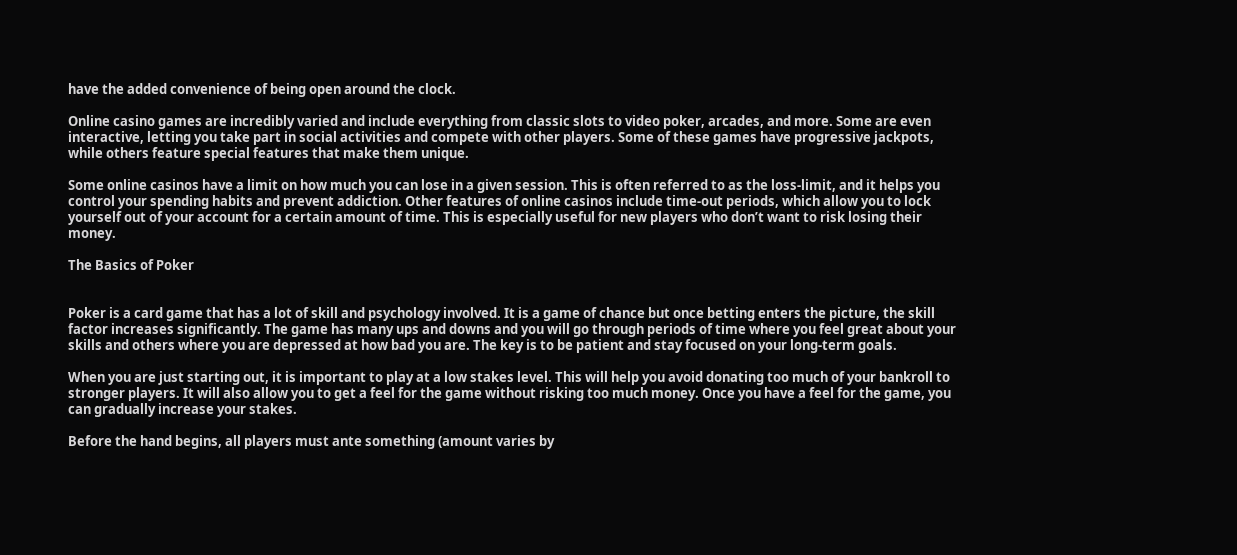have the added convenience of being open around the clock.

Online casino games are incredibly varied and include everything from classic slots to video poker, arcades, and more. Some are even interactive, letting you take part in social activities and compete with other players. Some of these games have progressive jackpots, while others feature special features that make them unique.

Some online casinos have a limit on how much you can lose in a given session. This is often referred to as the loss-limit, and it helps you control your spending habits and prevent addiction. Other features of online casinos include time-out periods, which allow you to lock yourself out of your account for a certain amount of time. This is especially useful for new players who don’t want to risk losing their money.

The Basics of Poker


Poker is a card game that has a lot of skill and psychology involved. It is a game of chance but once betting enters the picture, the skill factor increases significantly. The game has many ups and downs and you will go through periods of time where you feel great about your skills and others where you are depressed at how bad you are. The key is to be patient and stay focused on your long-term goals.

When you are just starting out, it is important to play at a low stakes level. This will help you avoid donating too much of your bankroll to stronger players. It will also allow you to get a feel for the game without risking too much money. Once you have a feel for the game, you can gradually increase your stakes.

Before the hand begins, all players must ante something (amount varies by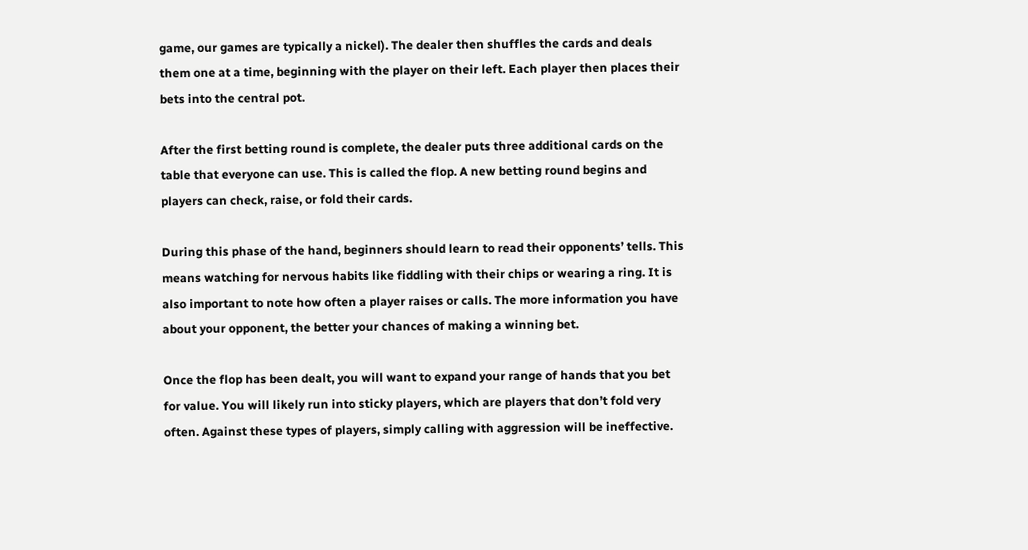game, our games are typically a nickel). The dealer then shuffles the cards and deals them one at a time, beginning with the player on their left. Each player then places their bets into the central pot.

After the first betting round is complete, the dealer puts three additional cards on the table that everyone can use. This is called the flop. A new betting round begins and players can check, raise, or fold their cards.

During this phase of the hand, beginners should learn to read their opponents’ tells. This means watching for nervous habits like fiddling with their chips or wearing a ring. It is also important to note how often a player raises or calls. The more information you have about your opponent, the better your chances of making a winning bet.

Once the flop has been dealt, you will want to expand your range of hands that you bet for value. You will likely run into sticky players, which are players that don’t fold very often. Against these types of players, simply calling with aggression will be ineffective.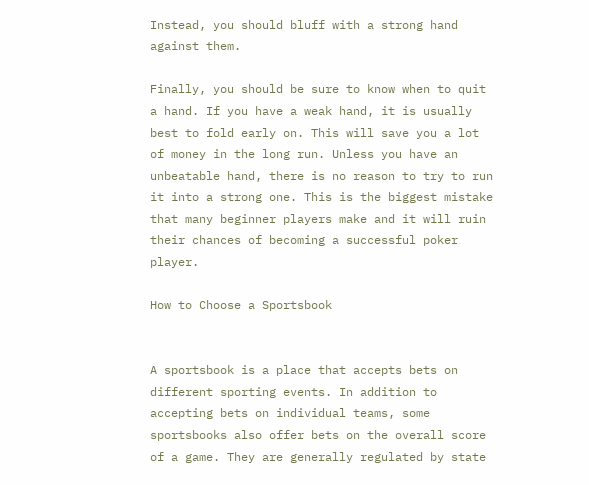Instead, you should bluff with a strong hand against them.

Finally, you should be sure to know when to quit a hand. If you have a weak hand, it is usually best to fold early on. This will save you a lot of money in the long run. Unless you have an unbeatable hand, there is no reason to try to run it into a strong one. This is the biggest mistake that many beginner players make and it will ruin their chances of becoming a successful poker player.

How to Choose a Sportsbook


A sportsbook is a place that accepts bets on different sporting events. In addition to accepting bets on individual teams, some sportsbooks also offer bets on the overall score of a game. They are generally regulated by state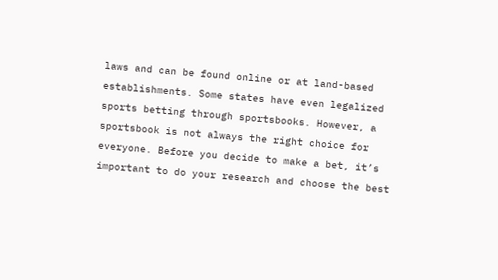laws and can be found online or at land-based establishments. Some states have even legalized sports betting through sportsbooks. However, a sportsbook is not always the right choice for everyone. Before you decide to make a bet, it’s important to do your research and choose the best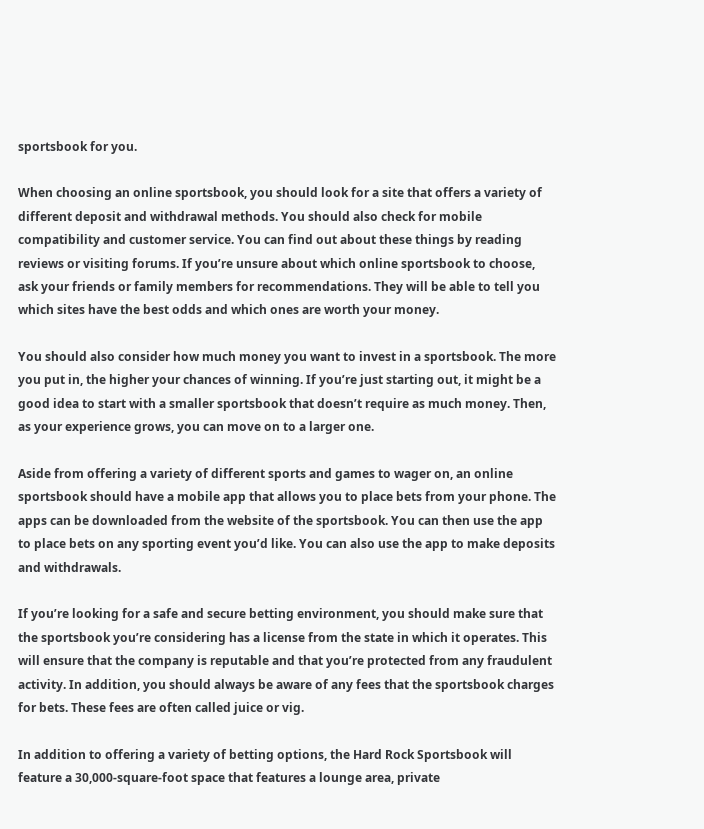sportsbook for you.

When choosing an online sportsbook, you should look for a site that offers a variety of different deposit and withdrawal methods. You should also check for mobile compatibility and customer service. You can find out about these things by reading reviews or visiting forums. If you’re unsure about which online sportsbook to choose, ask your friends or family members for recommendations. They will be able to tell you which sites have the best odds and which ones are worth your money.

You should also consider how much money you want to invest in a sportsbook. The more you put in, the higher your chances of winning. If you’re just starting out, it might be a good idea to start with a smaller sportsbook that doesn’t require as much money. Then, as your experience grows, you can move on to a larger one.

Aside from offering a variety of different sports and games to wager on, an online sportsbook should have a mobile app that allows you to place bets from your phone. The apps can be downloaded from the website of the sportsbook. You can then use the app to place bets on any sporting event you’d like. You can also use the app to make deposits and withdrawals.

If you’re looking for a safe and secure betting environment, you should make sure that the sportsbook you’re considering has a license from the state in which it operates. This will ensure that the company is reputable and that you’re protected from any fraudulent activity. In addition, you should always be aware of any fees that the sportsbook charges for bets. These fees are often called juice or vig.

In addition to offering a variety of betting options, the Hard Rock Sportsbook will feature a 30,000-square-foot space that features a lounge area, private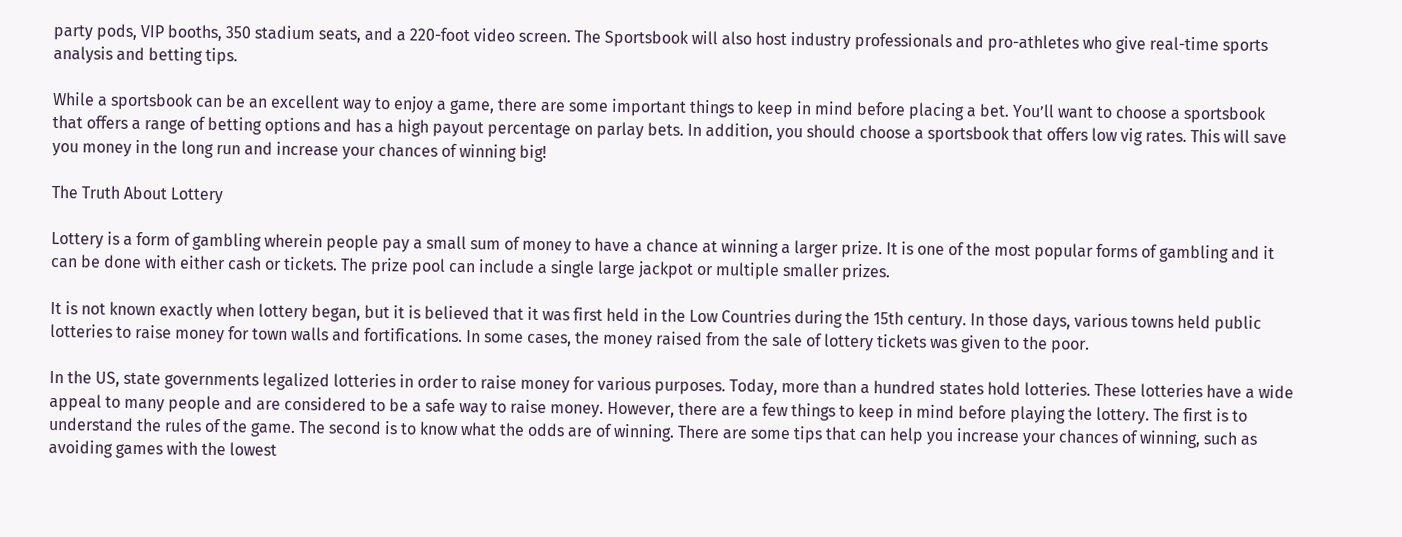party pods, VIP booths, 350 stadium seats, and a 220-foot video screen. The Sportsbook will also host industry professionals and pro-athletes who give real-time sports analysis and betting tips.

While a sportsbook can be an excellent way to enjoy a game, there are some important things to keep in mind before placing a bet. You’ll want to choose a sportsbook that offers a range of betting options and has a high payout percentage on parlay bets. In addition, you should choose a sportsbook that offers low vig rates. This will save you money in the long run and increase your chances of winning big!

The Truth About Lottery

Lottery is a form of gambling wherein people pay a small sum of money to have a chance at winning a larger prize. It is one of the most popular forms of gambling and it can be done with either cash or tickets. The prize pool can include a single large jackpot or multiple smaller prizes.

It is not known exactly when lottery began, but it is believed that it was first held in the Low Countries during the 15th century. In those days, various towns held public lotteries to raise money for town walls and fortifications. In some cases, the money raised from the sale of lottery tickets was given to the poor.

In the US, state governments legalized lotteries in order to raise money for various purposes. Today, more than a hundred states hold lotteries. These lotteries have a wide appeal to many people and are considered to be a safe way to raise money. However, there are a few things to keep in mind before playing the lottery. The first is to understand the rules of the game. The second is to know what the odds are of winning. There are some tips that can help you increase your chances of winning, such as avoiding games with the lowest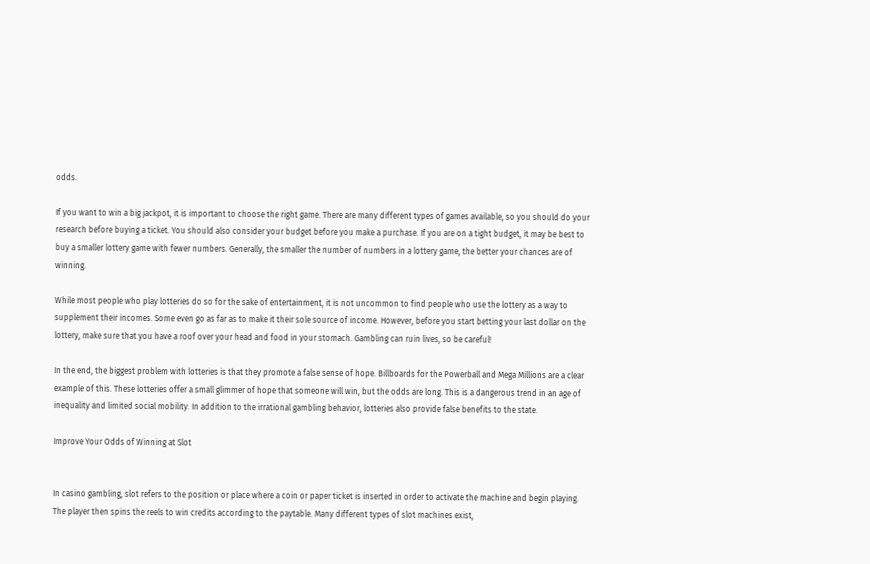odds.

If you want to win a big jackpot, it is important to choose the right game. There are many different types of games available, so you should do your research before buying a ticket. You should also consider your budget before you make a purchase. If you are on a tight budget, it may be best to buy a smaller lottery game with fewer numbers. Generally, the smaller the number of numbers in a lottery game, the better your chances are of winning.

While most people who play lotteries do so for the sake of entertainment, it is not uncommon to find people who use the lottery as a way to supplement their incomes. Some even go as far as to make it their sole source of income. However, before you start betting your last dollar on the lottery, make sure that you have a roof over your head and food in your stomach. Gambling can ruin lives, so be careful!

In the end, the biggest problem with lotteries is that they promote a false sense of hope. Billboards for the Powerball and Mega Millions are a clear example of this. These lotteries offer a small glimmer of hope that someone will win, but the odds are long. This is a dangerous trend in an age of inequality and limited social mobility. In addition to the irrational gambling behavior, lotteries also provide false benefits to the state.

Improve Your Odds of Winning at Slot


In casino gambling, slot refers to the position or place where a coin or paper ticket is inserted in order to activate the machine and begin playing. The player then spins the reels to win credits according to the paytable. Many different types of slot machines exist,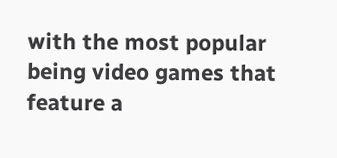with the most popular being video games that feature a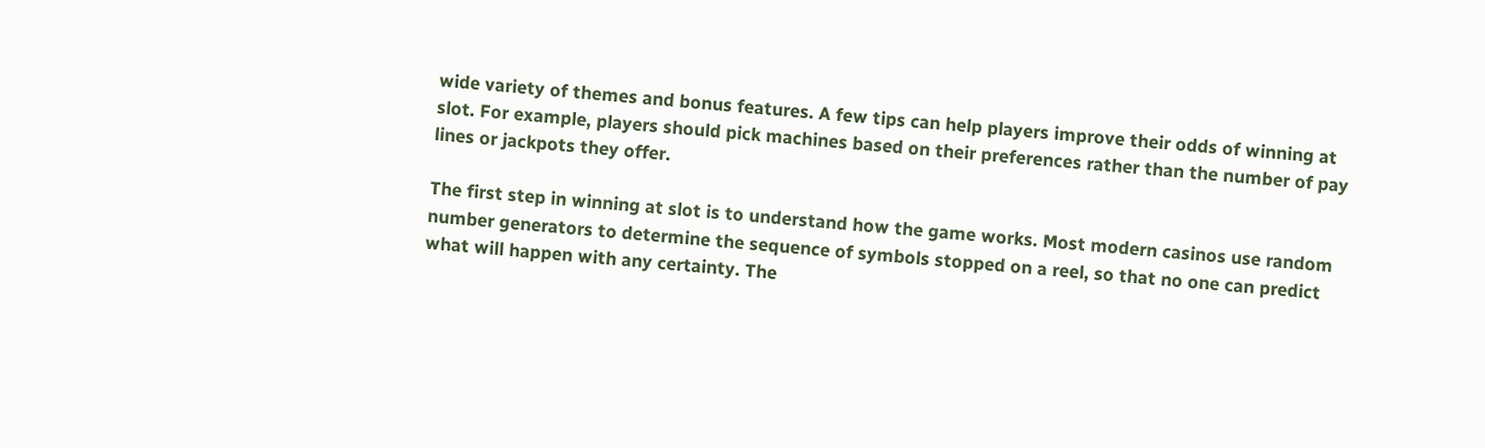wide variety of themes and bonus features. A few tips can help players improve their odds of winning at slot. For example, players should pick machines based on their preferences rather than the number of pay lines or jackpots they offer.

The first step in winning at slot is to understand how the game works. Most modern casinos use random number generators to determine the sequence of symbols stopped on a reel, so that no one can predict what will happen with any certainty. The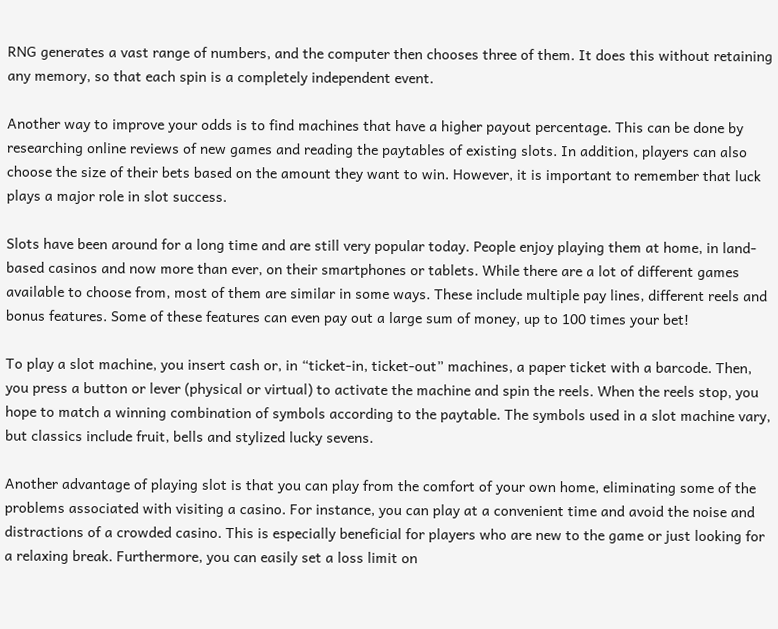RNG generates a vast range of numbers, and the computer then chooses three of them. It does this without retaining any memory, so that each spin is a completely independent event.

Another way to improve your odds is to find machines that have a higher payout percentage. This can be done by researching online reviews of new games and reading the paytables of existing slots. In addition, players can also choose the size of their bets based on the amount they want to win. However, it is important to remember that luck plays a major role in slot success.

Slots have been around for a long time and are still very popular today. People enjoy playing them at home, in land-based casinos and now more than ever, on their smartphones or tablets. While there are a lot of different games available to choose from, most of them are similar in some ways. These include multiple pay lines, different reels and bonus features. Some of these features can even pay out a large sum of money, up to 100 times your bet!

To play a slot machine, you insert cash or, in “ticket-in, ticket-out” machines, a paper ticket with a barcode. Then, you press a button or lever (physical or virtual) to activate the machine and spin the reels. When the reels stop, you hope to match a winning combination of symbols according to the paytable. The symbols used in a slot machine vary, but classics include fruit, bells and stylized lucky sevens.

Another advantage of playing slot is that you can play from the comfort of your own home, eliminating some of the problems associated with visiting a casino. For instance, you can play at a convenient time and avoid the noise and distractions of a crowded casino. This is especially beneficial for players who are new to the game or just looking for a relaxing break. Furthermore, you can easily set a loss limit on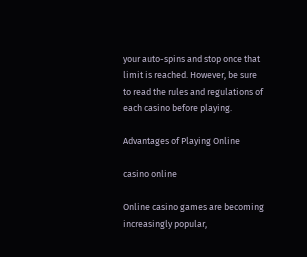your auto-spins and stop once that limit is reached. However, be sure to read the rules and regulations of each casino before playing.

Advantages of Playing Online

casino online

Online casino games are becoming increasingly popular,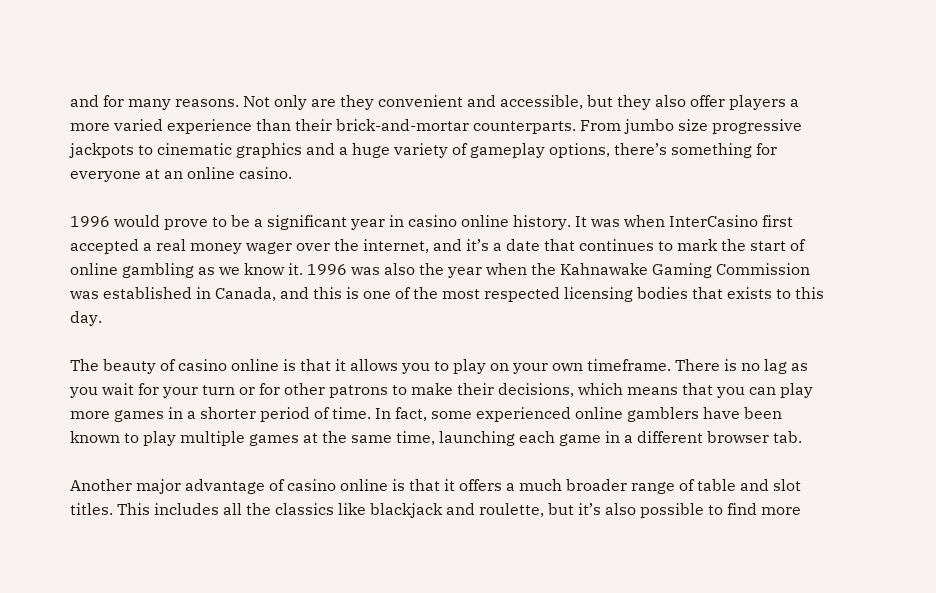and for many reasons. Not only are they convenient and accessible, but they also offer players a more varied experience than their brick-and-mortar counterparts. From jumbo size progressive jackpots to cinematic graphics and a huge variety of gameplay options, there’s something for everyone at an online casino.

1996 would prove to be a significant year in casino online history. It was when InterCasino first accepted a real money wager over the internet, and it’s a date that continues to mark the start of online gambling as we know it. 1996 was also the year when the Kahnawake Gaming Commission was established in Canada, and this is one of the most respected licensing bodies that exists to this day.

The beauty of casino online is that it allows you to play on your own timeframe. There is no lag as you wait for your turn or for other patrons to make their decisions, which means that you can play more games in a shorter period of time. In fact, some experienced online gamblers have been known to play multiple games at the same time, launching each game in a different browser tab.

Another major advantage of casino online is that it offers a much broader range of table and slot titles. This includes all the classics like blackjack and roulette, but it’s also possible to find more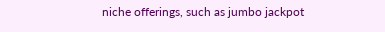niche offerings, such as jumbo jackpot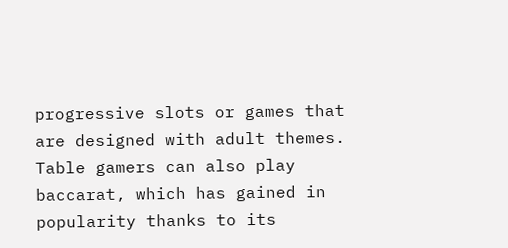progressive slots or games that are designed with adult themes. Table gamers can also play baccarat, which has gained in popularity thanks to its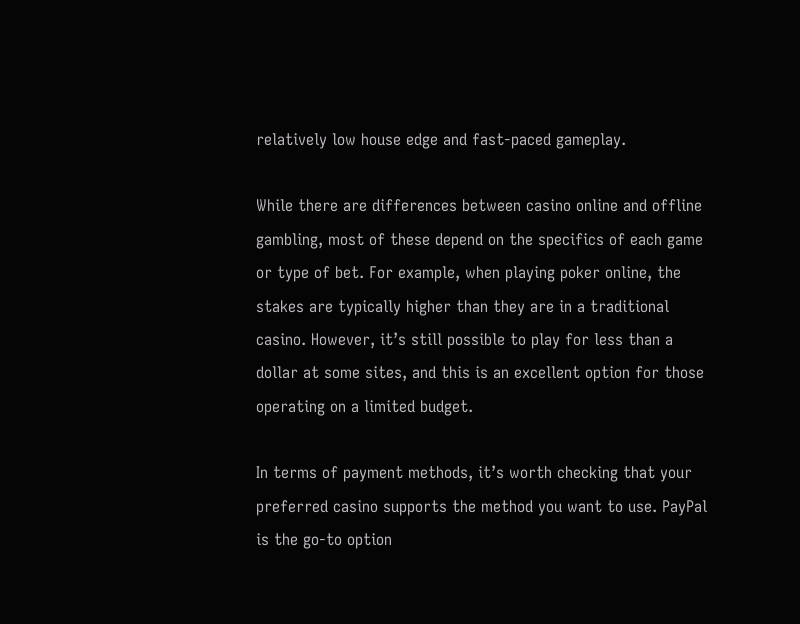relatively low house edge and fast-paced gameplay.

While there are differences between casino online and offline gambling, most of these depend on the specifics of each game or type of bet. For example, when playing poker online, the stakes are typically higher than they are in a traditional casino. However, it’s still possible to play for less than a dollar at some sites, and this is an excellent option for those operating on a limited budget.

In terms of payment methods, it’s worth checking that your preferred casino supports the method you want to use. PayPal is the go-to option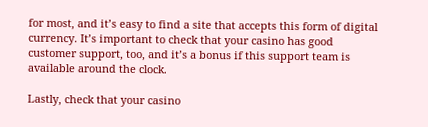for most, and it’s easy to find a site that accepts this form of digital currency. It’s important to check that your casino has good customer support, too, and it’s a bonus if this support team is available around the clock.

Lastly, check that your casino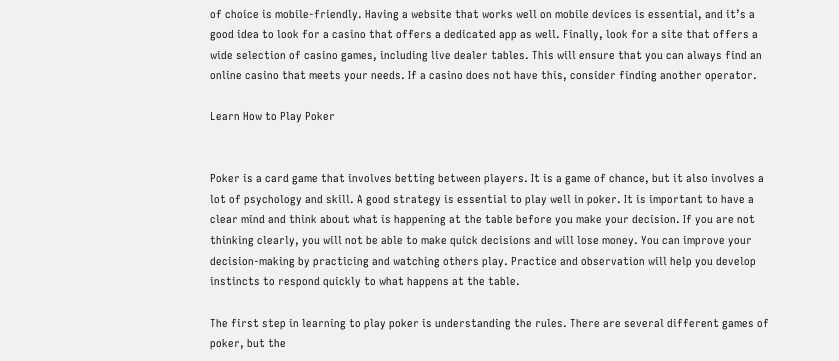of choice is mobile-friendly. Having a website that works well on mobile devices is essential, and it’s a good idea to look for a casino that offers a dedicated app as well. Finally, look for a site that offers a wide selection of casino games, including live dealer tables. This will ensure that you can always find an online casino that meets your needs. If a casino does not have this, consider finding another operator.

Learn How to Play Poker


Poker is a card game that involves betting between players. It is a game of chance, but it also involves a lot of psychology and skill. A good strategy is essential to play well in poker. It is important to have a clear mind and think about what is happening at the table before you make your decision. If you are not thinking clearly, you will not be able to make quick decisions and will lose money. You can improve your decision-making by practicing and watching others play. Practice and observation will help you develop instincts to respond quickly to what happens at the table.

The first step in learning to play poker is understanding the rules. There are several different games of poker, but the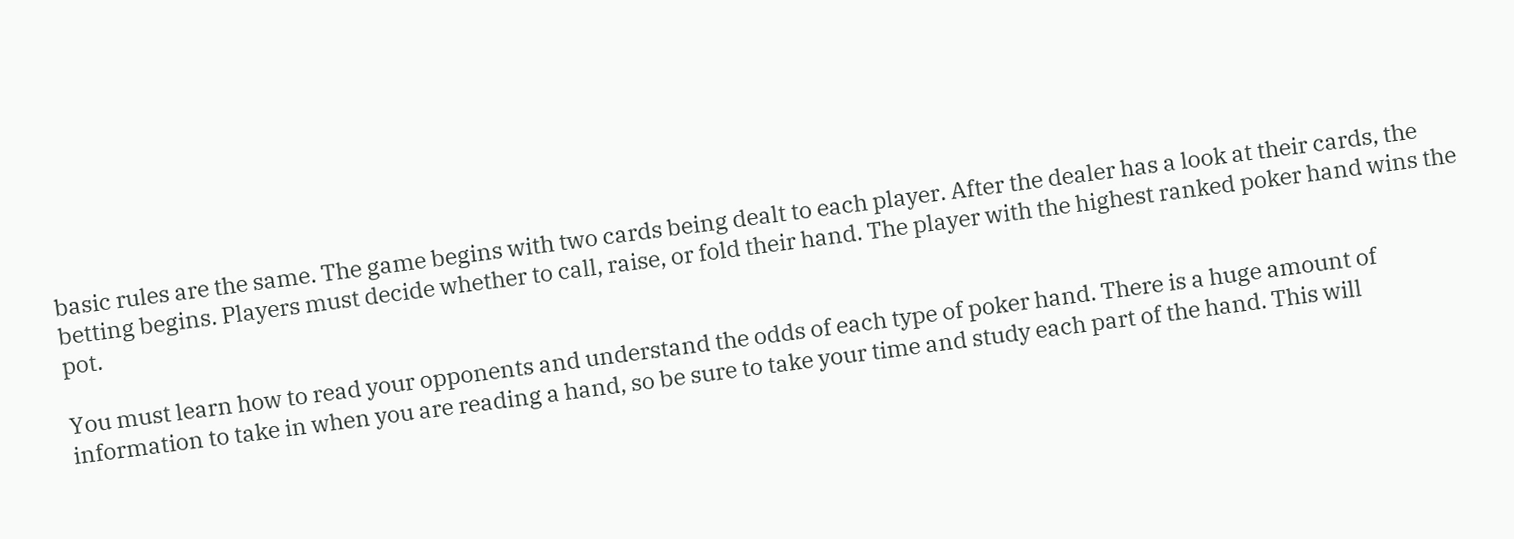basic rules are the same. The game begins with two cards being dealt to each player. After the dealer has a look at their cards, the betting begins. Players must decide whether to call, raise, or fold their hand. The player with the highest ranked poker hand wins the pot.

You must learn how to read your opponents and understand the odds of each type of poker hand. There is a huge amount of information to take in when you are reading a hand, so be sure to take your time and study each part of the hand. This will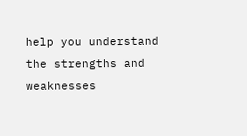help you understand the strengths and weaknesses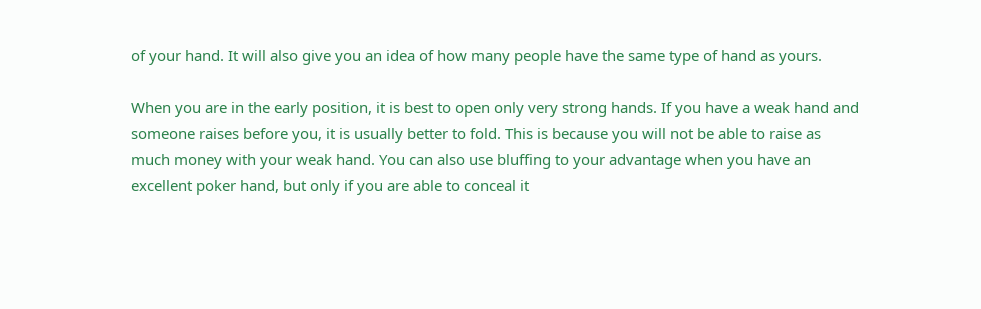of your hand. It will also give you an idea of how many people have the same type of hand as yours.

When you are in the early position, it is best to open only very strong hands. If you have a weak hand and someone raises before you, it is usually better to fold. This is because you will not be able to raise as much money with your weak hand. You can also use bluffing to your advantage when you have an excellent poker hand, but only if you are able to conceal it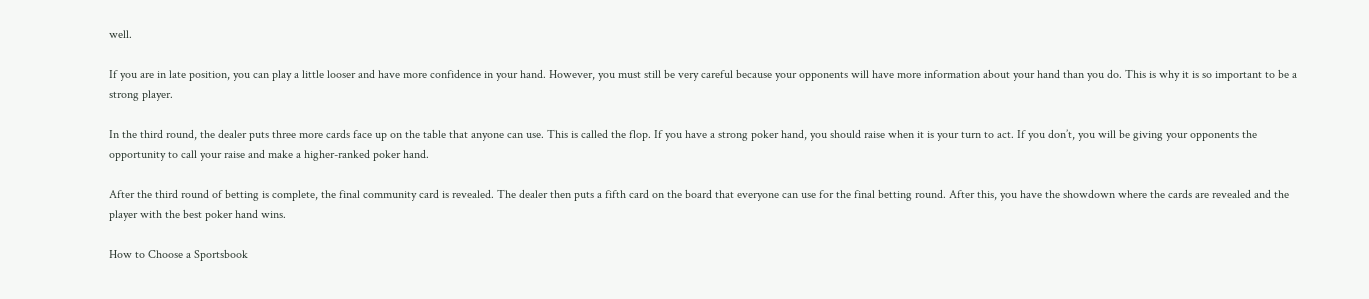well.

If you are in late position, you can play a little looser and have more confidence in your hand. However, you must still be very careful because your opponents will have more information about your hand than you do. This is why it is so important to be a strong player.

In the third round, the dealer puts three more cards face up on the table that anyone can use. This is called the flop. If you have a strong poker hand, you should raise when it is your turn to act. If you don’t, you will be giving your opponents the opportunity to call your raise and make a higher-ranked poker hand.

After the third round of betting is complete, the final community card is revealed. The dealer then puts a fifth card on the board that everyone can use for the final betting round. After this, you have the showdown where the cards are revealed and the player with the best poker hand wins.

How to Choose a Sportsbook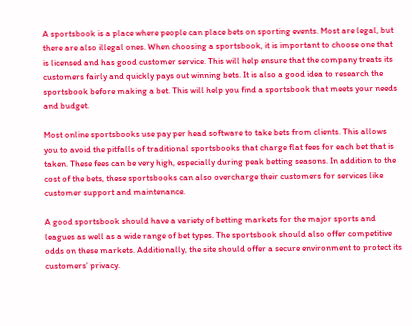A sportsbook is a place where people can place bets on sporting events. Most are legal, but there are also illegal ones. When choosing a sportsbook, it is important to choose one that is licensed and has good customer service. This will help ensure that the company treats its customers fairly and quickly pays out winning bets. It is also a good idea to research the sportsbook before making a bet. This will help you find a sportsbook that meets your needs and budget.

Most online sportsbooks use pay per head software to take bets from clients. This allows you to avoid the pitfalls of traditional sportsbooks that charge flat fees for each bet that is taken. These fees can be very high, especially during peak betting seasons. In addition to the cost of the bets, these sportsbooks can also overcharge their customers for services like customer support and maintenance.

A good sportsbook should have a variety of betting markets for the major sports and leagues as well as a wide range of bet types. The sportsbook should also offer competitive odds on these markets. Additionally, the site should offer a secure environment to protect its customers’ privacy.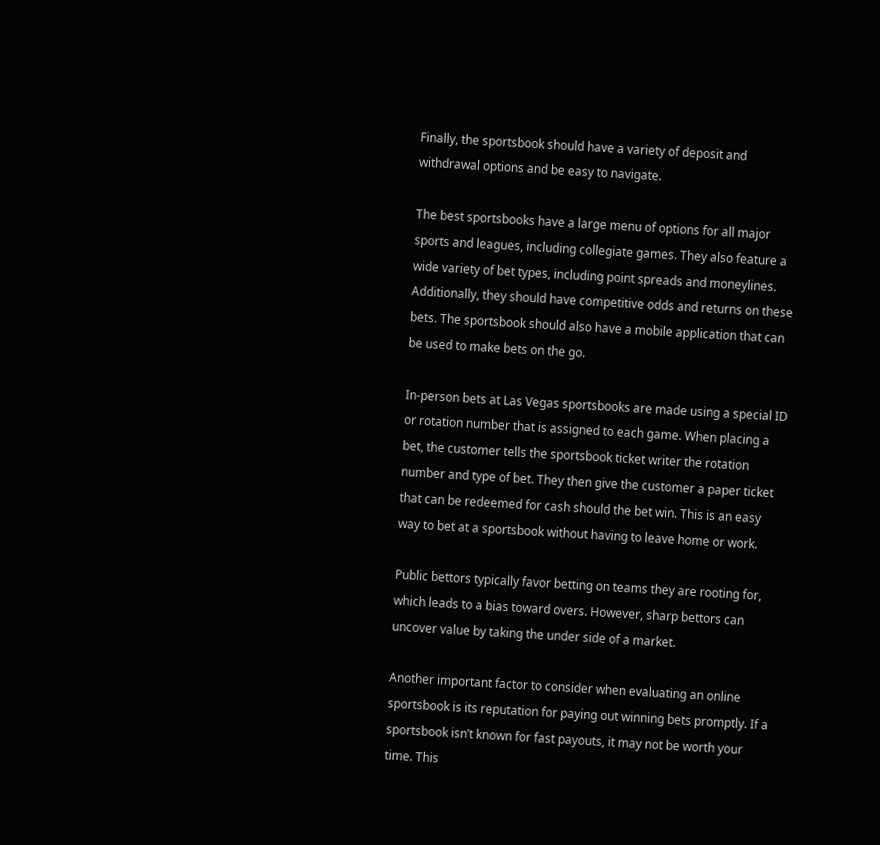Finally, the sportsbook should have a variety of deposit and withdrawal options and be easy to navigate.

The best sportsbooks have a large menu of options for all major sports and leagues, including collegiate games. They also feature a wide variety of bet types, including point spreads and moneylines. Additionally, they should have competitive odds and returns on these bets. The sportsbook should also have a mobile application that can be used to make bets on the go.

In-person bets at Las Vegas sportsbooks are made using a special ID or rotation number that is assigned to each game. When placing a bet, the customer tells the sportsbook ticket writer the rotation number and type of bet. They then give the customer a paper ticket that can be redeemed for cash should the bet win. This is an easy way to bet at a sportsbook without having to leave home or work.

Public bettors typically favor betting on teams they are rooting for, which leads to a bias toward overs. However, sharp bettors can uncover value by taking the under side of a market.

Another important factor to consider when evaluating an online sportsbook is its reputation for paying out winning bets promptly. If a sportsbook isn’t known for fast payouts, it may not be worth your time. This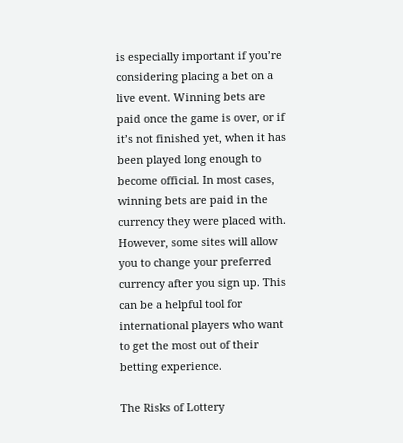is especially important if you’re considering placing a bet on a live event. Winning bets are paid once the game is over, or if it’s not finished yet, when it has been played long enough to become official. In most cases, winning bets are paid in the currency they were placed with. However, some sites will allow you to change your preferred currency after you sign up. This can be a helpful tool for international players who want to get the most out of their betting experience.

The Risks of Lottery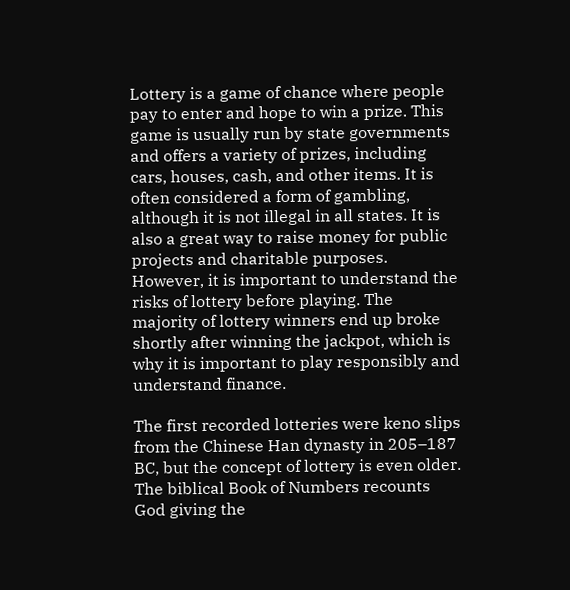Lottery is a game of chance where people pay to enter and hope to win a prize. This game is usually run by state governments and offers a variety of prizes, including cars, houses, cash, and other items. It is often considered a form of gambling, although it is not illegal in all states. It is also a great way to raise money for public projects and charitable purposes. However, it is important to understand the risks of lottery before playing. The majority of lottery winners end up broke shortly after winning the jackpot, which is why it is important to play responsibly and understand finance.

The first recorded lotteries were keno slips from the Chinese Han dynasty in 205–187 BC, but the concept of lottery is even older. The biblical Book of Numbers recounts God giving the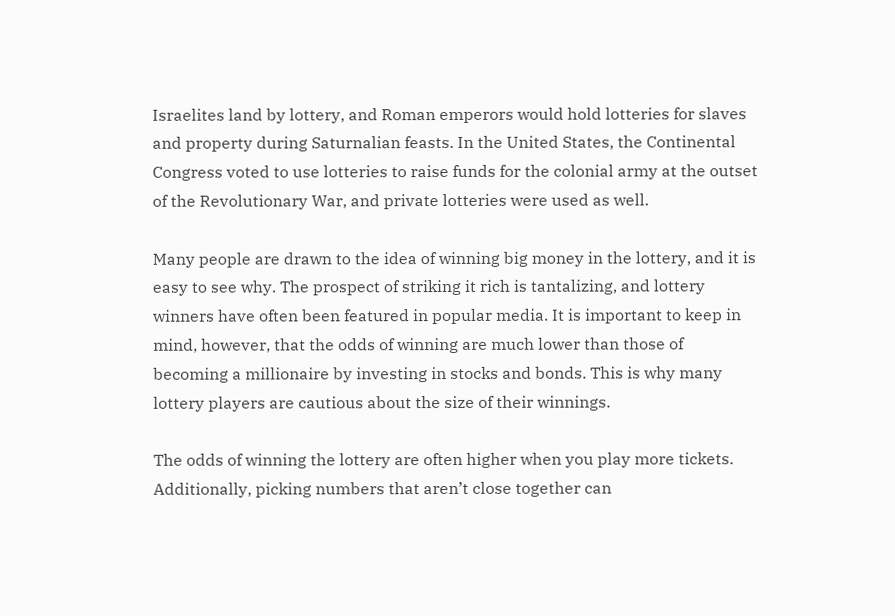Israelites land by lottery, and Roman emperors would hold lotteries for slaves and property during Saturnalian feasts. In the United States, the Continental Congress voted to use lotteries to raise funds for the colonial army at the outset of the Revolutionary War, and private lotteries were used as well.

Many people are drawn to the idea of winning big money in the lottery, and it is easy to see why. The prospect of striking it rich is tantalizing, and lottery winners have often been featured in popular media. It is important to keep in mind, however, that the odds of winning are much lower than those of becoming a millionaire by investing in stocks and bonds. This is why many lottery players are cautious about the size of their winnings.

The odds of winning the lottery are often higher when you play more tickets. Additionally, picking numbers that aren’t close together can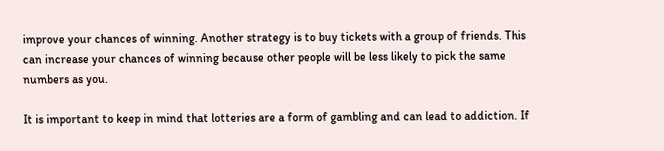improve your chances of winning. Another strategy is to buy tickets with a group of friends. This can increase your chances of winning because other people will be less likely to pick the same numbers as you.

It is important to keep in mind that lotteries are a form of gambling and can lead to addiction. If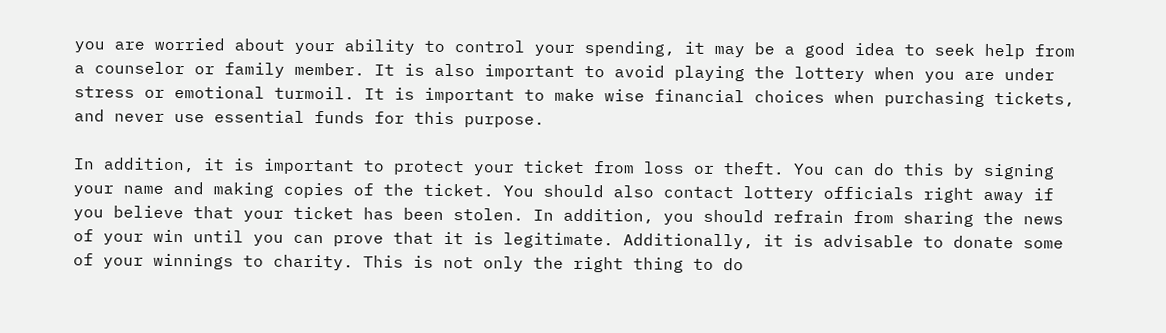you are worried about your ability to control your spending, it may be a good idea to seek help from a counselor or family member. It is also important to avoid playing the lottery when you are under stress or emotional turmoil. It is important to make wise financial choices when purchasing tickets, and never use essential funds for this purpose.

In addition, it is important to protect your ticket from loss or theft. You can do this by signing your name and making copies of the ticket. You should also contact lottery officials right away if you believe that your ticket has been stolen. In addition, you should refrain from sharing the news of your win until you can prove that it is legitimate. Additionally, it is advisable to donate some of your winnings to charity. This is not only the right thing to do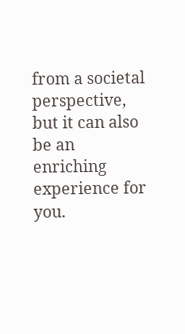from a societal perspective, but it can also be an enriching experience for you.